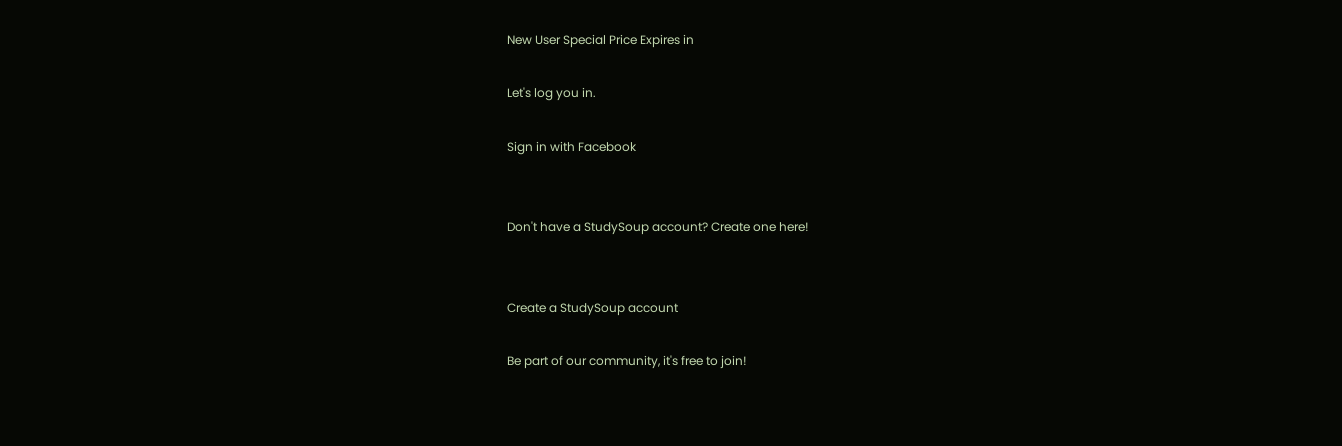New User Special Price Expires in

Let's log you in.

Sign in with Facebook


Don't have a StudySoup account? Create one here!


Create a StudySoup account

Be part of our community, it's free to join!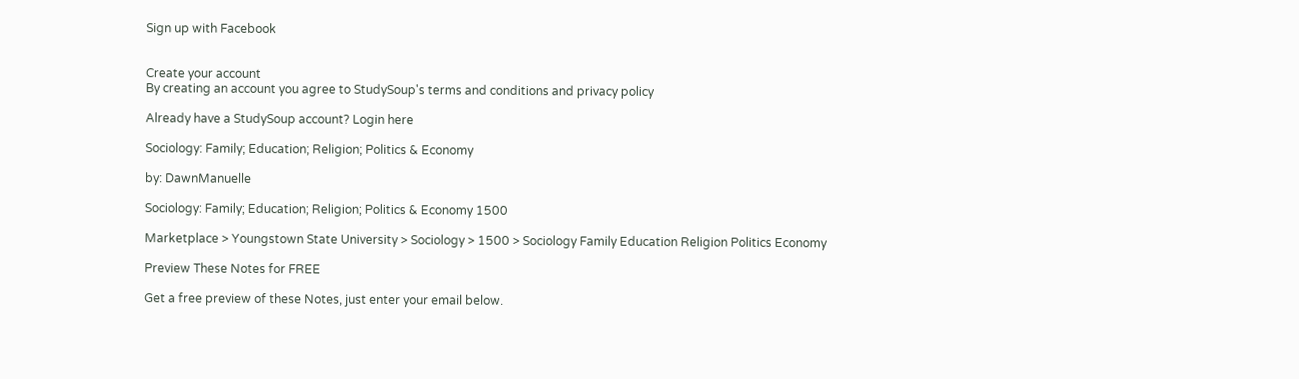Sign up with Facebook


Create your account
By creating an account you agree to StudySoup's terms and conditions and privacy policy

Already have a StudySoup account? Login here

Sociology: Family; Education; Religion; Politics & Economy

by: DawnManuelle

Sociology: Family; Education; Religion; Politics & Economy 1500

Marketplace > Youngstown State University > Sociology > 1500 > Sociology Family Education Religion Politics Economy

Preview These Notes for FREE

Get a free preview of these Notes, just enter your email below.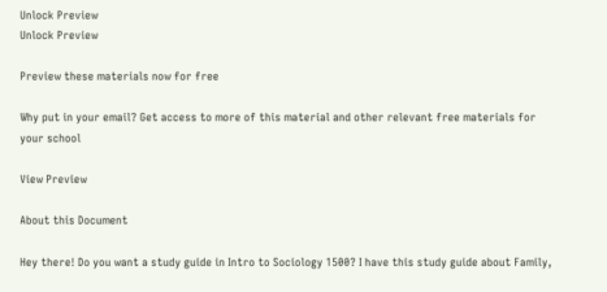Unlock Preview
Unlock Preview

Preview these materials now for free

Why put in your email? Get access to more of this material and other relevant free materials for your school

View Preview

About this Document

Hey there! Do you want a study guide in Intro to Sociology 1500? I have this study guide about Family,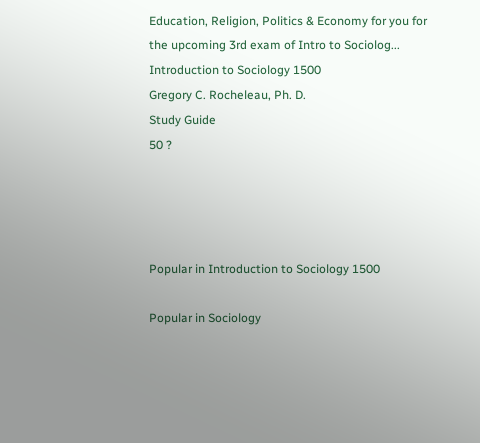Education, Religion, Politics & Economy for you for the upcoming 3rd exam of Intro to Sociolog...
Introduction to Sociology 1500
Gregory C. Rocheleau, Ph. D.
Study Guide
50 ?




Popular in Introduction to Sociology 1500

Popular in Sociology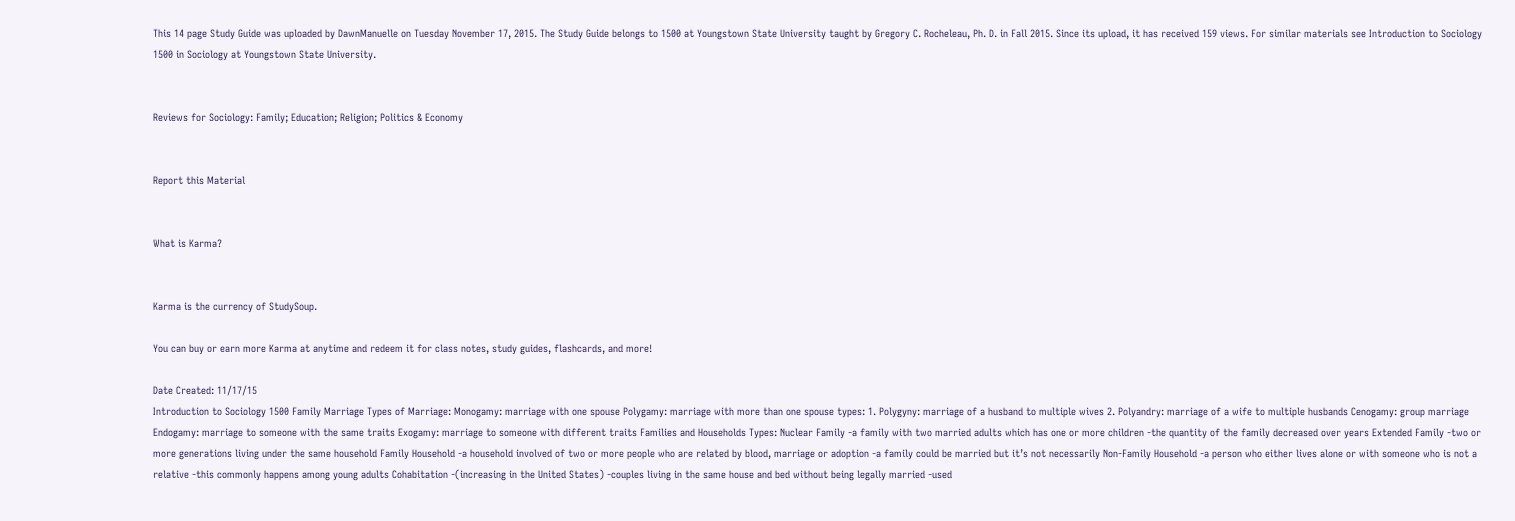This 14 page Study Guide was uploaded by DawnManuelle on Tuesday November 17, 2015. The Study Guide belongs to 1500 at Youngstown State University taught by Gregory C. Rocheleau, Ph. D. in Fall 2015. Since its upload, it has received 159 views. For similar materials see Introduction to Sociology 1500 in Sociology at Youngstown State University.


Reviews for Sociology: Family; Education; Religion; Politics & Economy


Report this Material


What is Karma?


Karma is the currency of StudySoup.

You can buy or earn more Karma at anytime and redeem it for class notes, study guides, flashcards, and more!

Date Created: 11/17/15
Introduction to Sociology 1500 Family Marriage Types of Marriage: Monogamy: marriage with one spouse Polygamy: marriage with more than one spouse types: 1. Polygyny: marriage of a husband to multiple wives 2. Polyandry: marriage of a wife to multiple husbands Cenogamy: group marriage Endogamy: marriage to someone with the same traits Exogamy: marriage to someone with different traits Families and Households Types: Nuclear Family -a family with two married adults which has one or more children -the quantity of the family decreased over years Extended Family -two or more generations living under the same household Family Household -a household involved of two or more people who are related by blood, marriage or adoption -a family could be married but it’s not necessarily Non-Family Household -a person who either lives alone or with someone who is not a relative -this commonly happens among young adults Cohabitation -(increasing in the United States) -couples living in the same house and bed without being legally married -used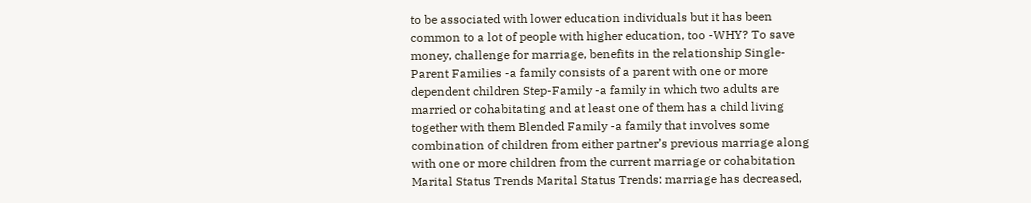to be associated with lower education individuals but it has been common to a lot of people with higher education, too -WHY? To save money, challenge for marriage, benefits in the relationship Single-Parent Families -a family consists of a parent with one or more dependent children Step-Family -a family in which two adults are married or cohabitating and at least one of them has a child living together with them Blended Family -a family that involves some combination of children from either partner’s previous marriage along with one or more children from the current marriage or cohabitation Marital Status Trends Marital Status Trends: marriage has decreased,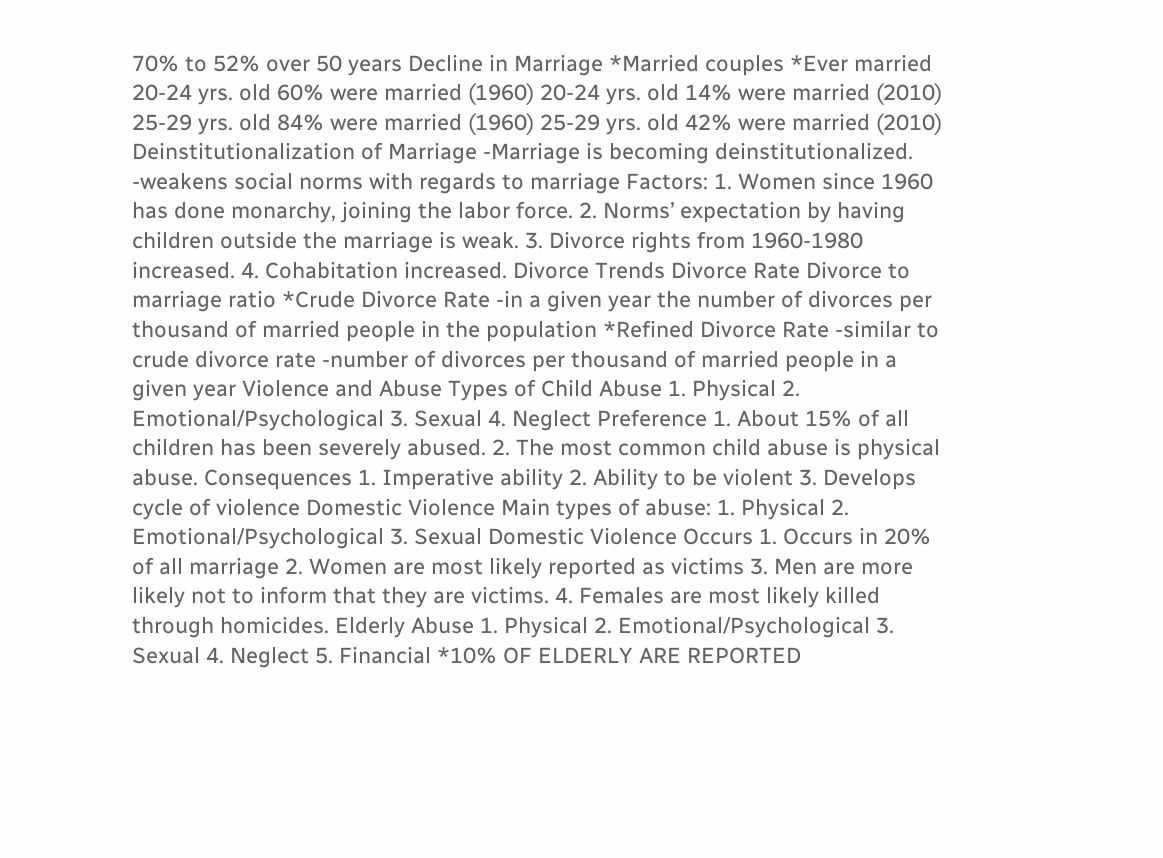70% to 52% over 50 years Decline in Marriage *Married couples *Ever married 20-24 yrs. old 60% were married (1960) 20-24 yrs. old 14% were married (2010) 25-29 yrs. old 84% were married (1960) 25-29 yrs. old 42% were married (2010) Deinstitutionalization of Marriage -Marriage is becoming deinstitutionalized. -weakens social norms with regards to marriage Factors: 1. Women since 1960 has done monarchy, joining the labor force. 2. Norms’ expectation by having children outside the marriage is weak. 3. Divorce rights from 1960-1980 increased. 4. Cohabitation increased. Divorce Trends Divorce Rate Divorce to marriage ratio *Crude Divorce Rate -in a given year the number of divorces per thousand of married people in the population *Refined Divorce Rate -similar to crude divorce rate -number of divorces per thousand of married people in a given year Violence and Abuse Types of Child Abuse 1. Physical 2. Emotional/Psychological 3. Sexual 4. Neglect Preference 1. About 15% of all children has been severely abused. 2. The most common child abuse is physical abuse. Consequences 1. Imperative ability 2. Ability to be violent 3. Develops cycle of violence Domestic Violence Main types of abuse: 1. Physical 2. Emotional/Psychological 3. Sexual Domestic Violence Occurs 1. Occurs in 20% of all marriage 2. Women are most likely reported as victims 3. Men are more likely not to inform that they are victims. 4. Females are most likely killed through homicides. Elderly Abuse 1. Physical 2. Emotional/Psychological 3. Sexual 4. Neglect 5. Financial *10% OF ELDERLY ARE REPORTED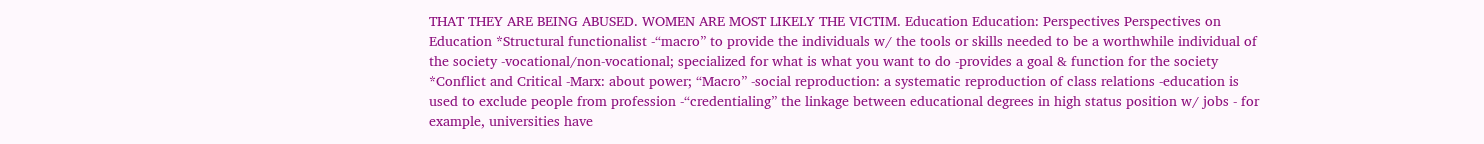THAT THEY ARE BEING ABUSED. WOMEN ARE MOST LIKELY THE VICTIM. Education Education: Perspectives Perspectives on Education *Structural functionalist -“macro” to provide the individuals w/ the tools or skills needed to be a worthwhile individual of the society -vocational/non-vocational; specialized for what is what you want to do -provides a goal & function for the society *Conflict and Critical -Marx: about power; “Macro” -social reproduction: a systematic reproduction of class relations -education is used to exclude people from profession -“credentialing” the linkage between educational degrees in high status position w/ jobs - for example, universities have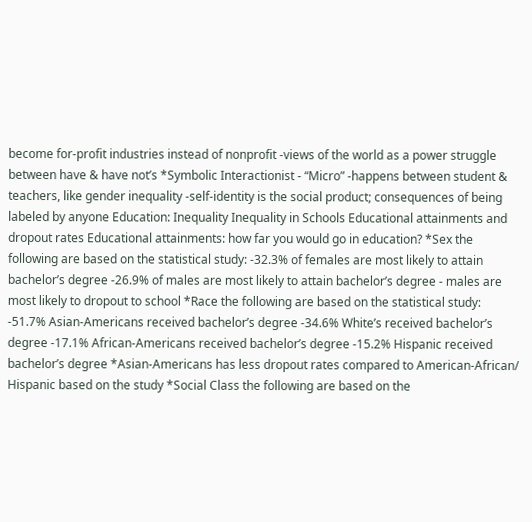become for-profit industries instead of nonprofit -views of the world as a power struggle between have & have not’s *Symbolic Interactionist - “Micro” -happens between student & teachers, like gender inequality -self-identity is the social product; consequences of being labeled by anyone Education: Inequality Inequality in Schools Educational attainments and dropout rates Educational attainments: how far you would go in education? *Sex the following are based on the statistical study: -32.3% of females are most likely to attain bachelor’s degree -26.9% of males are most likely to attain bachelor’s degree - males are most likely to dropout to school *Race the following are based on the statistical study: -51.7% Asian-Americans received bachelor’s degree -34.6% White’s received bachelor’s degree -17.1% African-Americans received bachelor’s degree -15.2% Hispanic received bachelor’s degree *Asian-Americans has less dropout rates compared to American-African/ Hispanic based on the study *Social Class the following are based on the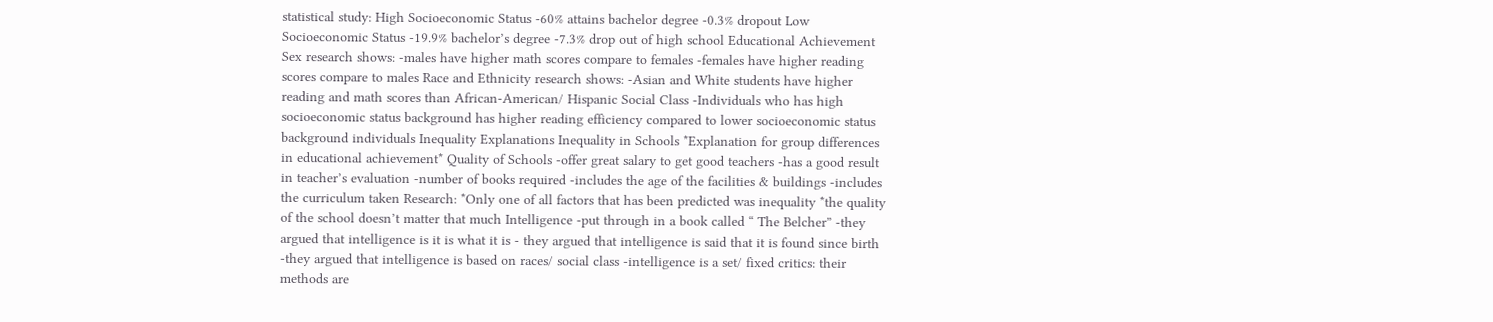statistical study: High Socioeconomic Status -60% attains bachelor degree -0.3% dropout Low Socioeconomic Status -19.9% bachelor’s degree -7.3% drop out of high school Educational Achievement Sex research shows: -males have higher math scores compare to females -females have higher reading scores compare to males Race and Ethnicity research shows: -Asian and White students have higher reading and math scores than African-American/ Hispanic Social Class -Individuals who has high socioeconomic status background has higher reading efficiency compared to lower socioeconomic status background individuals Inequality Explanations Inequality in Schools *Explanation for group differences in educational achievement* Quality of Schools -offer great salary to get good teachers -has a good result in teacher’s evaluation -number of books required -includes the age of the facilities & buildings -includes the curriculum taken Research: *Only one of all factors that has been predicted was inequality *the quality of the school doesn’t matter that much Intelligence -put through in a book called “ The Belcher” -they argued that intelligence is it is what it is - they argued that intelligence is said that it is found since birth -they argued that intelligence is based on races/ social class -intelligence is a set/ fixed critics: their methods are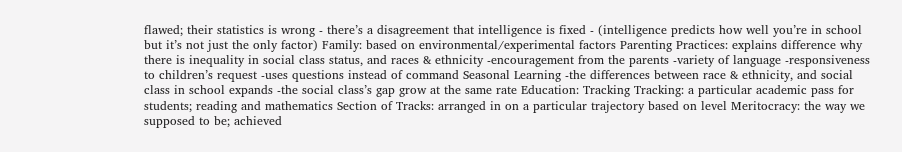flawed; their statistics is wrong - there’s a disagreement that intelligence is fixed - (intelligence predicts how well you’re in school but it’s not just the only factor) Family: based on environmental/experimental factors Parenting Practices: explains difference why there is inequality in social class status, and races & ethnicity -encouragement from the parents -variety of language -responsiveness to children’s request -uses questions instead of command Seasonal Learning -the differences between race & ethnicity, and social class in school expands -the social class’s gap grow at the same rate Education: Tracking Tracking: a particular academic pass for students; reading and mathematics Section of Tracks: arranged in on a particular trajectory based on level Meritocracy: the way we supposed to be; achieved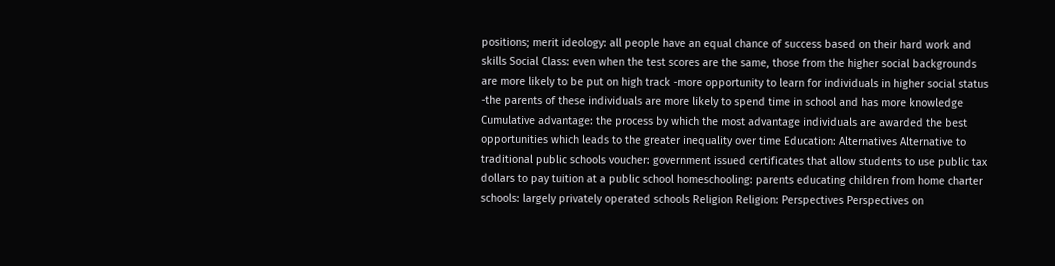positions; merit ideology: all people have an equal chance of success based on their hard work and skills Social Class: even when the test scores are the same, those from the higher social backgrounds are more likely to be put on high track -more opportunity to learn for individuals in higher social status -the parents of these individuals are more likely to spend time in school and has more knowledge Cumulative advantage: the process by which the most advantage individuals are awarded the best opportunities which leads to the greater inequality over time Education: Alternatives Alternative to traditional public schools voucher: government issued certificates that allow students to use public tax dollars to pay tuition at a public school homeschooling: parents educating children from home charter schools: largely privately operated schools Religion Religion: Perspectives Perspectives on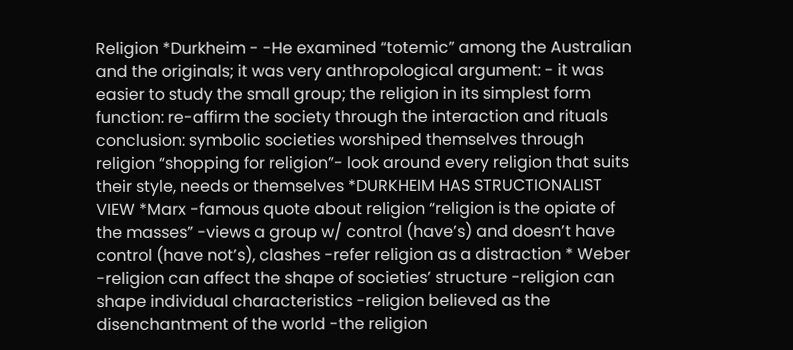Religion *Durkheim - -He examined “totemic” among the Australian and the originals; it was very anthropological argument: - it was easier to study the small group; the religion in its simplest form function: re-affirm the society through the interaction and rituals conclusion: symbolic societies worshiped themselves through religion “shopping for religion”- look around every religion that suits their style, needs or themselves *DURKHEIM HAS STRUCTIONALIST VIEW *Marx -famous quote about religion “religion is the opiate of the masses” -views a group w/ control (have’s) and doesn’t have control (have not’s), clashes -refer religion as a distraction * Weber -religion can affect the shape of societies’ structure -religion can shape individual characteristics -religion believed as the disenchantment of the world -the religion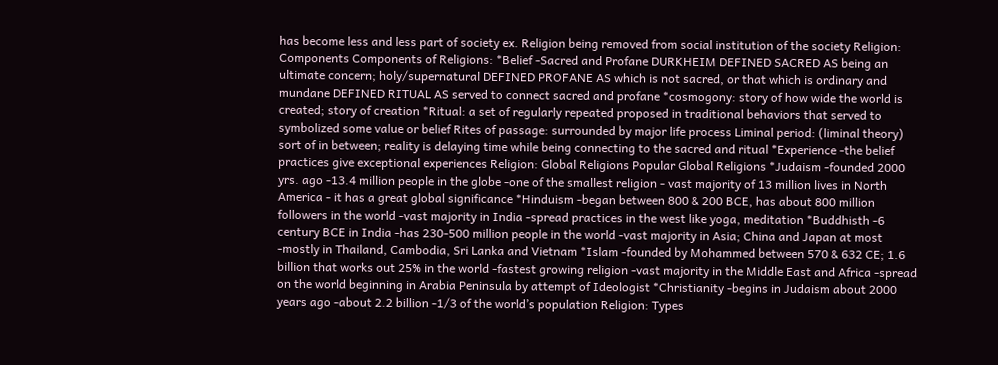has become less and less part of society ex. Religion being removed from social institution of the society Religion: Components Components of Religions: *Belief -Sacred and Profane DURKHEIM DEFINED SACRED AS being an ultimate concern; holy/supernatural DEFINED PROFANE AS which is not sacred, or that which is ordinary and mundane DEFINED RITUAL AS served to connect sacred and profane *cosmogony: story of how wide the world is created; story of creation *Ritual: a set of regularly repeated proposed in traditional behaviors that served to symbolized some value or belief Rites of passage: surrounded by major life process Liminal period: (liminal theory) sort of in between; reality is delaying time while being connecting to the sacred and ritual *Experience -the belief practices give exceptional experiences Religion: Global Religions Popular Global Religions *Judaism -founded 2000 yrs. ago -13.4 million people in the globe -one of the smallest religion - vast majority of 13 million lives in North America - it has a great global significance *Hinduism -began between 800 & 200 BCE, has about 800 million followers in the world -vast majority in India -spread practices in the west like yoga, meditation *Buddhisth -6 century BCE in India -has 230-500 million people in the world -vast majority in Asia; China and Japan at most -mostly in Thailand, Cambodia, Sri Lanka and Vietnam *Islam -founded by Mohammed between 570 & 632 CE; 1.6 billion that works out 25% in the world -fastest growing religion -vast majority in the Middle East and Africa -spread on the world beginning in Arabia Peninsula by attempt of Ideologist *Christianity -begins in Judaism about 2000 years ago -about 2.2 billion -1/3 of the world’s population Religion: Types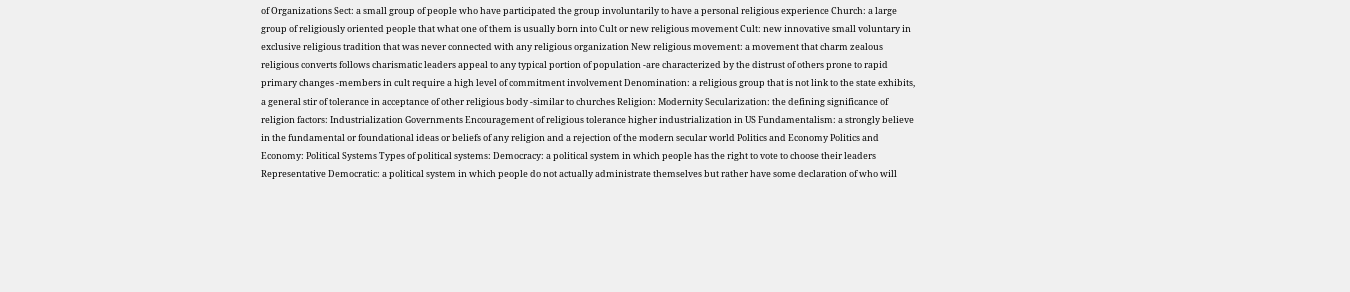of Organizations Sect: a small group of people who have participated the group involuntarily to have a personal religious experience Church: a large group of religiously oriented people that what one of them is usually born into Cult or new religious movement Cult: new innovative small voluntary in exclusive religious tradition that was never connected with any religious organization New religious movement: a movement that charm zealous religious converts follows charismatic leaders appeal to any typical portion of population -are characterized by the distrust of others prone to rapid primary changes -members in cult require a high level of commitment involvement Denomination: a religious group that is not link to the state exhibits, a general stir of tolerance in acceptance of other religious body -similar to churches Religion: Modernity Secularization: the defining significance of religion factors: Industrialization Governments Encouragement of religious tolerance higher industrialization in US Fundamentalism: a strongly believe in the fundamental or foundational ideas or beliefs of any religion and a rejection of the modern secular world Politics and Economy Politics and Economy: Political Systems Types of political systems: Democracy: a political system in which people has the right to vote to choose their leaders Representative Democratic: a political system in which people do not actually administrate themselves but rather have some declaration of who will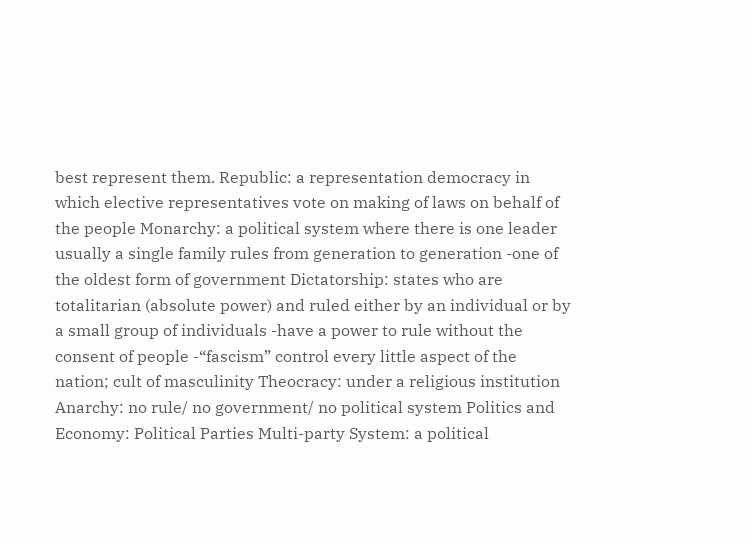best represent them. Republic: a representation democracy in which elective representatives vote on making of laws on behalf of the people Monarchy: a political system where there is one leader usually a single family rules from generation to generation -one of the oldest form of government Dictatorship: states who are totalitarian (absolute power) and ruled either by an individual or by a small group of individuals -have a power to rule without the consent of people -“fascism” control every little aspect of the nation; cult of masculinity Theocracy: under a religious institution Anarchy: no rule/ no government/ no political system Politics and Economy: Political Parties Multi-party System: a political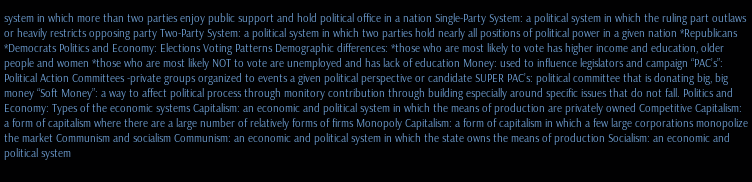system in which more than two parties enjoy public support and hold political office in a nation Single-Party System: a political system in which the ruling part outlaws or heavily restricts opposing party Two-Party System: a political system in which two parties hold nearly all positions of political power in a given nation *Republicans *Democrats Politics and Economy: Elections Voting Patterns Demographic differences: *those who are most likely to vote has higher income and education, older people and women *those who are most likely NOT to vote are unemployed and has lack of education Money: used to influence legislators and campaign “PAC’s”: Political Action Committees -private groups organized to events a given political perspective or candidate SUPER PAC’s: political committee that is donating big, big money “Soft Money”: a way to affect political process through monitory contribution through building especially around specific issues that do not fall. Politics and Economy: Types of the economic systems Capitalism: an economic and political system in which the means of production are privately owned Competitive Capitalism: a form of capitalism where there are a large number of relatively forms of firms Monopoly Capitalism: a form of capitalism in which a few large corporations monopolize the market Communism and socialism Communism: an economic and political system in which the state owns the means of production Socialism: an economic and political system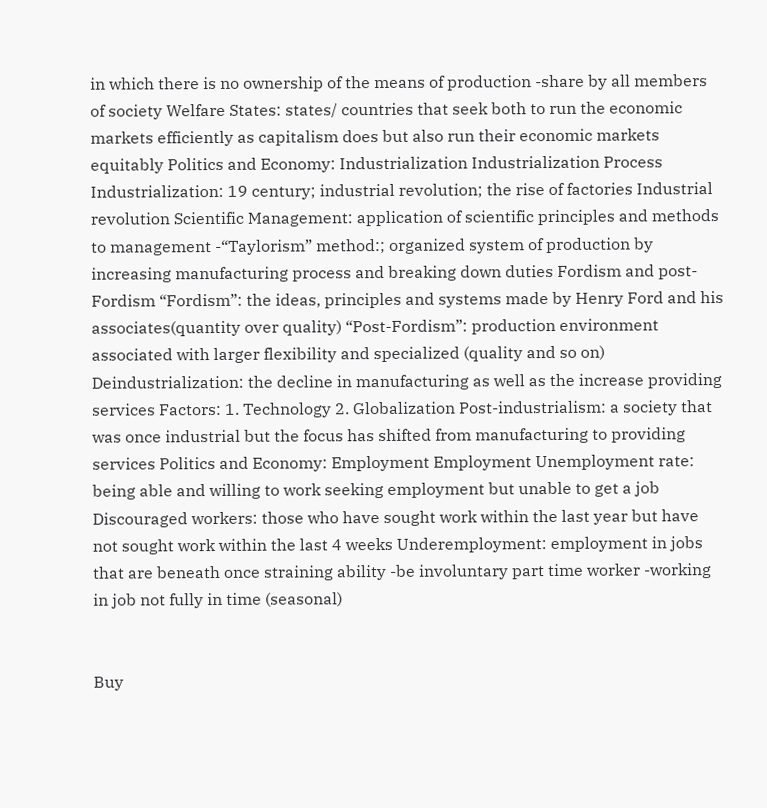in which there is no ownership of the means of production -share by all members of society Welfare States: states/ countries that seek both to run the economic markets efficiently as capitalism does but also run their economic markets equitably Politics and Economy: Industrialization Industrialization Process Industrialization: 19 century; industrial revolution; the rise of factories Industrial revolution Scientific Management: application of scientific principles and methods to management -“Taylorism” method:; organized system of production by increasing manufacturing process and breaking down duties Fordism and post-Fordism “Fordism”: the ideas, principles and systems made by Henry Ford and his associates(quantity over quality) “Post-Fordism”: production environment associated with larger flexibility and specialized (quality and so on) Deindustrialization: the decline in manufacturing as well as the increase providing services Factors: 1. Technology 2. Globalization Post-industrialism: a society that was once industrial but the focus has shifted from manufacturing to providing services Politics and Economy: Employment Employment Unemployment rate: being able and willing to work seeking employment but unable to get a job Discouraged workers: those who have sought work within the last year but have not sought work within the last 4 weeks Underemployment: employment in jobs that are beneath once straining ability -be involuntary part time worker -working in job not fully in time (seasonal)


Buy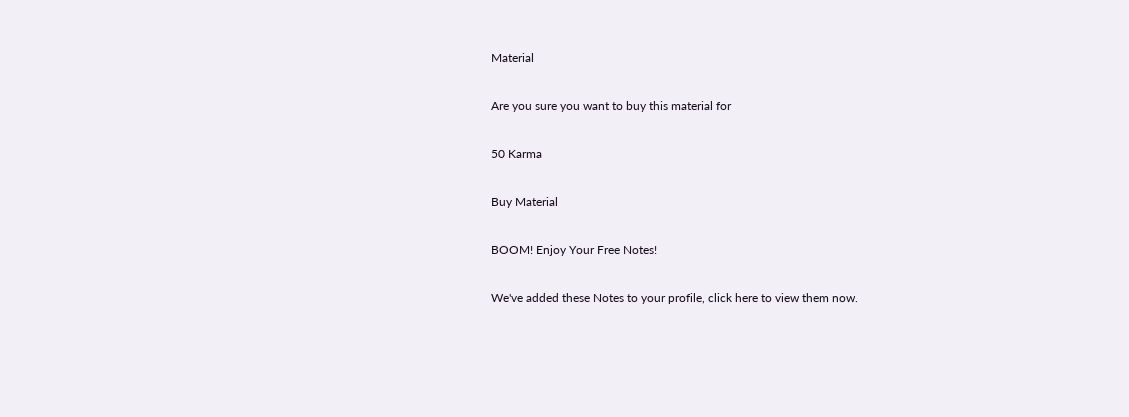Material

Are you sure you want to buy this material for

50 Karma

Buy Material

BOOM! Enjoy Your Free Notes!

We've added these Notes to your profile, click here to view them now.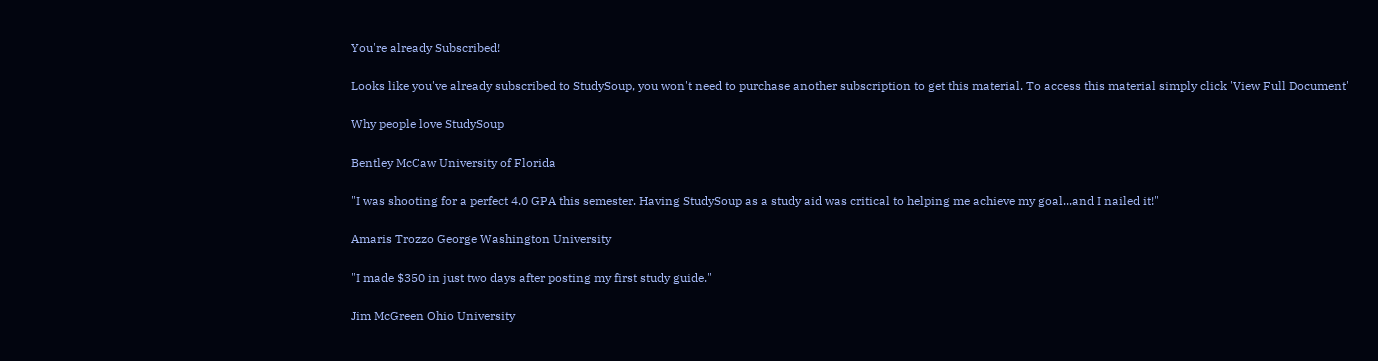You're already Subscribed!

Looks like you've already subscribed to StudySoup, you won't need to purchase another subscription to get this material. To access this material simply click 'View Full Document'

Why people love StudySoup

Bentley McCaw University of Florida

"I was shooting for a perfect 4.0 GPA this semester. Having StudySoup as a study aid was critical to helping me achieve my goal...and I nailed it!"

Amaris Trozzo George Washington University

"I made $350 in just two days after posting my first study guide."

Jim McGreen Ohio University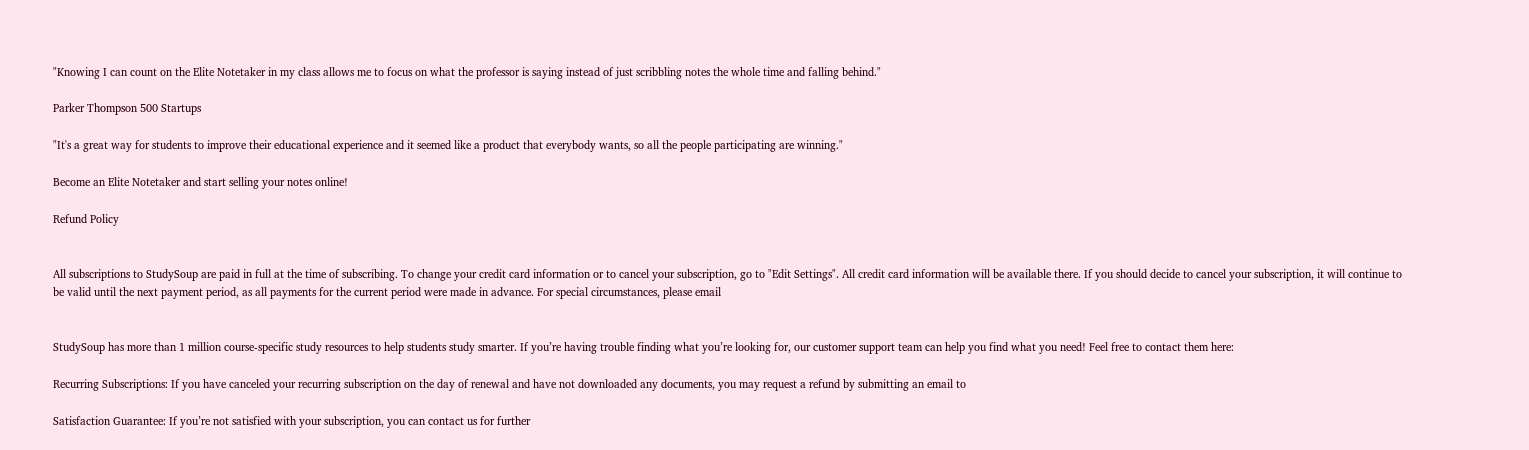"Knowing I can count on the Elite Notetaker in my class allows me to focus on what the professor is saying instead of just scribbling notes the whole time and falling behind."

Parker Thompson 500 Startups

"It's a great way for students to improve their educational experience and it seemed like a product that everybody wants, so all the people participating are winning."

Become an Elite Notetaker and start selling your notes online!

Refund Policy


All subscriptions to StudySoup are paid in full at the time of subscribing. To change your credit card information or to cancel your subscription, go to "Edit Settings". All credit card information will be available there. If you should decide to cancel your subscription, it will continue to be valid until the next payment period, as all payments for the current period were made in advance. For special circumstances, please email


StudySoup has more than 1 million course-specific study resources to help students study smarter. If you’re having trouble finding what you’re looking for, our customer support team can help you find what you need! Feel free to contact them here:

Recurring Subscriptions: If you have canceled your recurring subscription on the day of renewal and have not downloaded any documents, you may request a refund by submitting an email to

Satisfaction Guarantee: If you’re not satisfied with your subscription, you can contact us for further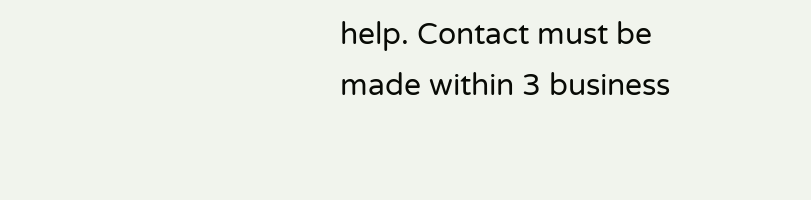help. Contact must be made within 3 business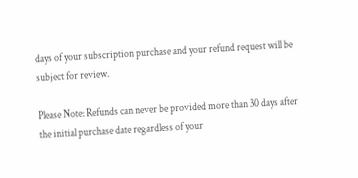days of your subscription purchase and your refund request will be subject for review.

Please Note: Refunds can never be provided more than 30 days after the initial purchase date regardless of your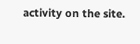activity on the site.